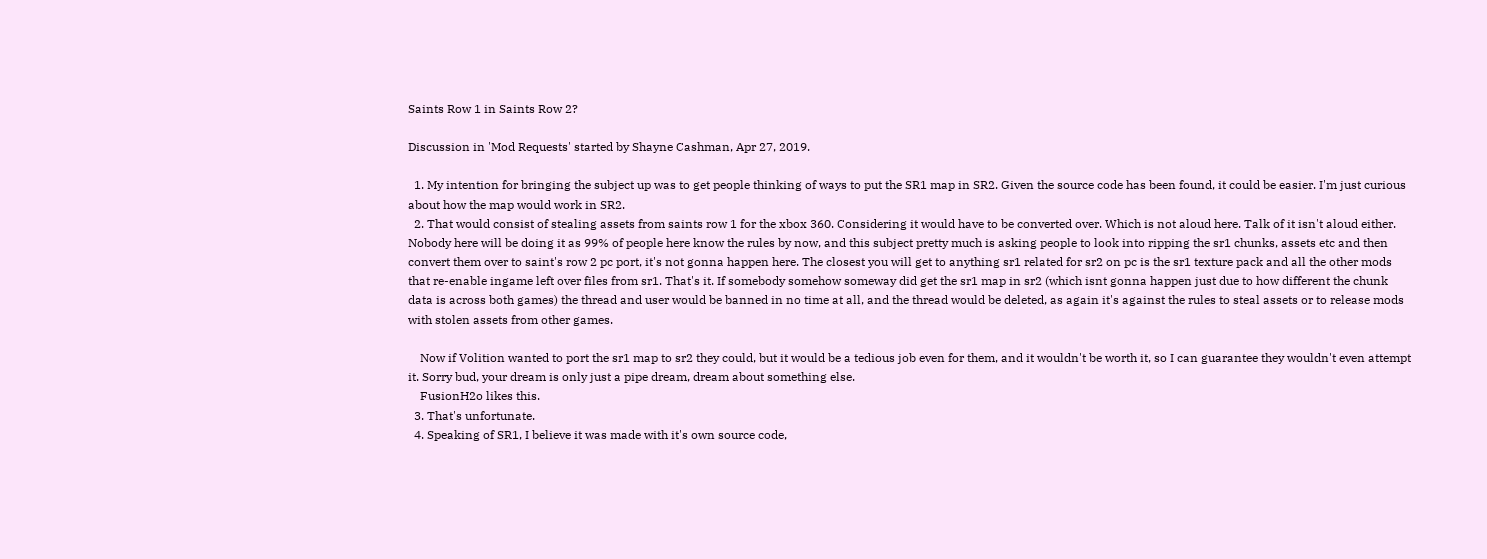Saints Row 1 in Saints Row 2?

Discussion in 'Mod Requests' started by Shayne Cashman, Apr 27, 2019.

  1. My intention for bringing the subject up was to get people thinking of ways to put the SR1 map in SR2. Given the source code has been found, it could be easier. I'm just curious about how the map would work in SR2.
  2. That would consist of stealing assets from saints row 1 for the xbox 360. Considering it would have to be converted over. Which is not aloud here. Talk of it isn't aloud either. Nobody here will be doing it as 99% of people here know the rules by now, and this subject pretty much is asking people to look into ripping the sr1 chunks, assets etc and then convert them over to saint's row 2 pc port, it's not gonna happen here. The closest you will get to anything sr1 related for sr2 on pc is the sr1 texture pack and all the other mods that re-enable ingame left over files from sr1. That's it. If somebody somehow someway did get the sr1 map in sr2 (which isnt gonna happen just due to how different the chunk data is across both games) the thread and user would be banned in no time at all, and the thread would be deleted, as again it's against the rules to steal assets or to release mods with stolen assets from other games.

    Now if Volition wanted to port the sr1 map to sr2 they could, but it would be a tedious job even for them, and it wouldn't be worth it, so I can guarantee they wouldn't even attempt it. Sorry bud, your dream is only just a pipe dream, dream about something else.
    FusionH2o likes this.
  3. That's unfortunate.
  4. Speaking of SR1, I believe it was made with it's own source code,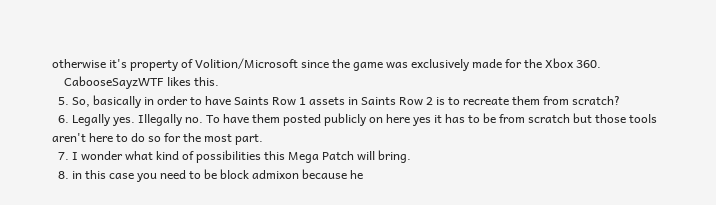otherwise it's property of Volition/Microsoft since the game was exclusively made for the Xbox 360.
    CabooseSayzWTF likes this.
  5. So, basically in order to have Saints Row 1 assets in Saints Row 2 is to recreate them from scratch?
  6. Legally yes. Illegally no. To have them posted publicly on here yes it has to be from scratch but those tools aren't here to do so for the most part.
  7. I wonder what kind of possibilities this Mega Patch will bring.
  8. in this case you need to be block admixon because he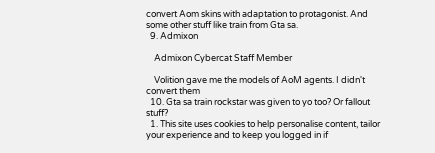convert Aom skins with adaptation to protagonist. And some other stuff like train from Gta sa.
  9. Admixon

    Admixon Cybercat Staff Member

    Volition gave me the models of AoM agents. I didn't convert them
  10. Gta sa train rockstar was given to yo too? Or fallout stuff?
  1. This site uses cookies to help personalise content, tailor your experience and to keep you logged in if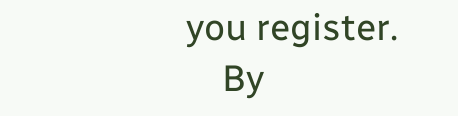you register.
    By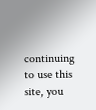continuing to use this site, you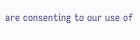are consenting to our use of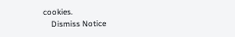cookies.
    Dismiss Notice